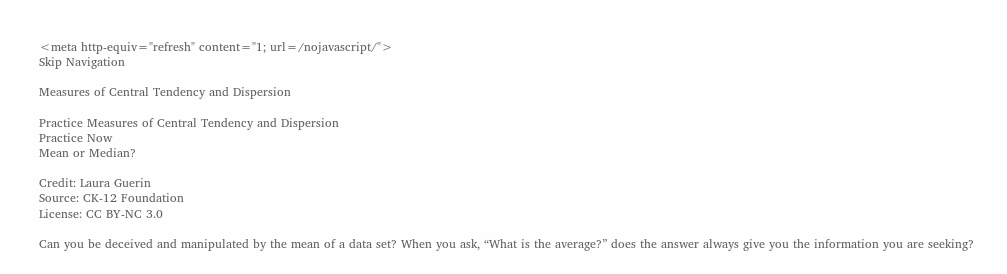<meta http-equiv="refresh" content="1; url=/nojavascript/">
Skip Navigation

Measures of Central Tendency and Dispersion

Practice Measures of Central Tendency and Dispersion
Practice Now
Mean or Median?

Credit: Laura Guerin
Source: CK-12 Foundation
License: CC BY-NC 3.0

Can you be deceived and manipulated by the mean of a data set? When you ask, “What is the average?” does the answer always give you the information you are seeking?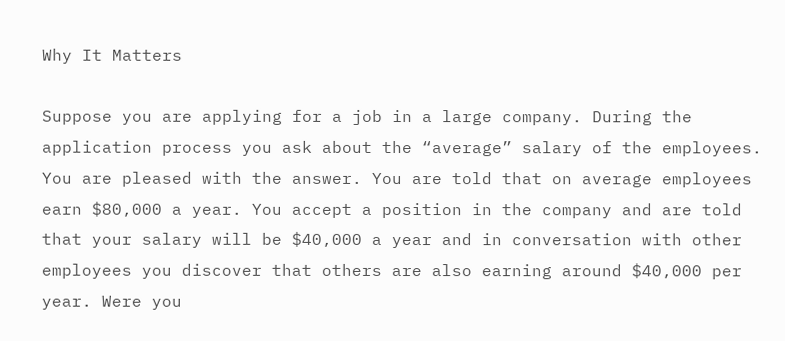Why It Matters

Suppose you are applying for a job in a large company. During the application process you ask about the “average” salary of the employees. You are pleased with the answer. You are told that on average employees earn $80,000 a year. You accept a position in the company and are told that your salary will be $40,000 a year and in conversation with other employees you discover that others are also earning around $40,000 per year. Were you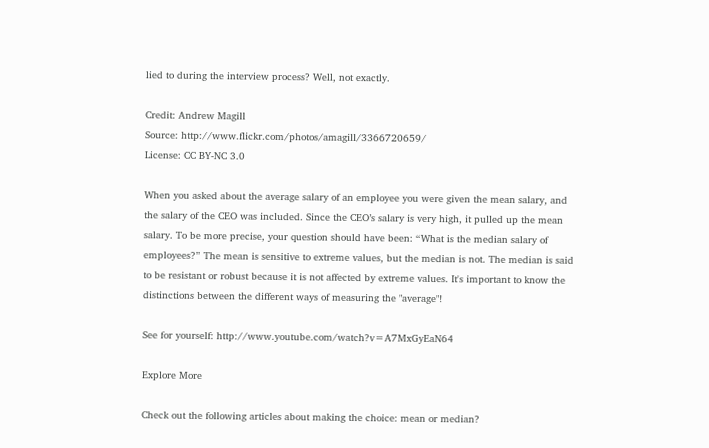lied to during the interview process? Well, not exactly.

Credit: Andrew Magill
Source: http://www.flickr.com/photos/amagill/3366720659/
License: CC BY-NC 3.0

When you asked about the average salary of an employee you were given the mean salary, and the salary of the CEO was included. Since the CEO’s salary is very high, it pulled up the mean salary. To be more precise, your question should have been: “What is the median salary of employees?” The mean is sensitive to extreme values, but the median is not. The median is said to be resistant or robust because it is not affected by extreme values. It's important to know the distinctions between the different ways of measuring the "average"!

See for yourself: http://www.youtube.com/watch?v=A7MxGyEaN64

Explore More

Check out the following articles about making the choice: mean or median?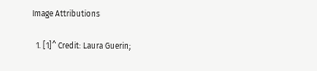Image Attributions

  1. [1]^ Credit: Laura Guerin;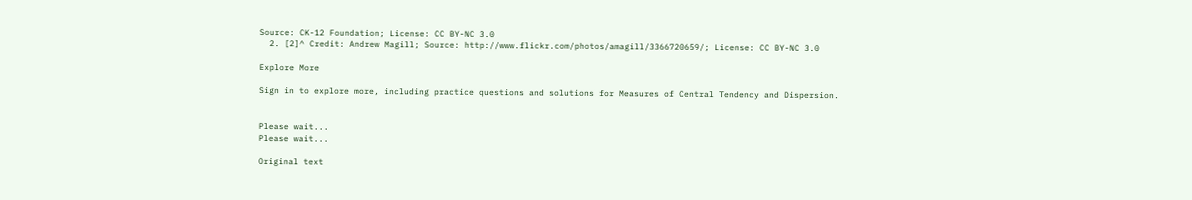Source: CK-12 Foundation; License: CC BY-NC 3.0
  2. [2]^ Credit: Andrew Magill; Source: http://www.flickr.com/photos/amagill/3366720659/; License: CC BY-NC 3.0

Explore More

Sign in to explore more, including practice questions and solutions for Measures of Central Tendency and Dispersion.


Please wait...
Please wait...

Original text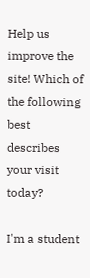Help us improve the site! Which of the following best describes your visit today?

I'm a student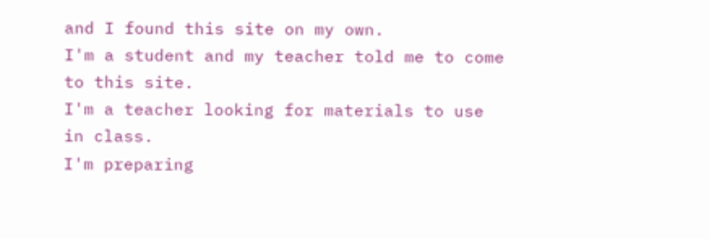and I found this site on my own.
I'm a student and my teacher told me to come to this site.
I'm a teacher looking for materials to use in class.
I'm preparing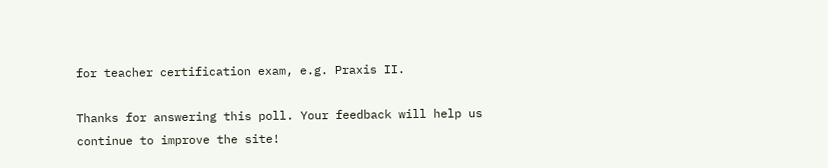for teacher certification exam, e.g. Praxis II.

Thanks for answering this poll. Your feedback will help us continue to improve the site!